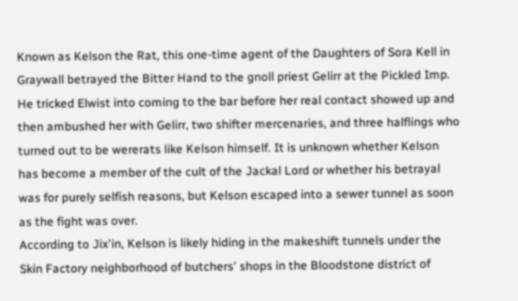Known as Kelson the Rat, this one-time agent of the Daughters of Sora Kell in Graywall betrayed the Bitter Hand to the gnoll priest Gelirr at the Pickled Imp. He tricked Elwist into coming to the bar before her real contact showed up and then ambushed her with Gelirr, two shifter mercenaries, and three halflings who turned out to be wererats like Kelson himself. It is unknown whether Kelson has become a member of the cult of the Jackal Lord or whether his betrayal was for purely selfish reasons, but Kelson escaped into a sewer tunnel as soon as the fight was over.
According to Jix'in, Kelson is likely hiding in the makeshift tunnels under the Skin Factory neighborhood of butchers' shops in the Bloodstone district of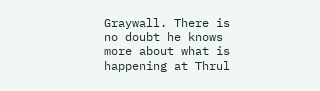Graywall. There is no doubt he knows more about what is happening at Thrul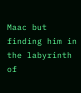Maac but finding him in the labyrinth of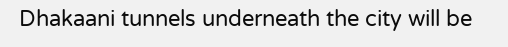Dhakaani tunnels underneath the city will be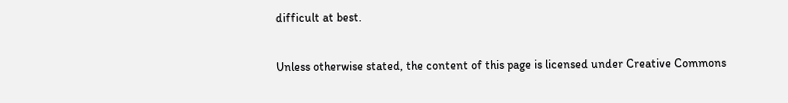difficult at best.

Unless otherwise stated, the content of this page is licensed under Creative Commons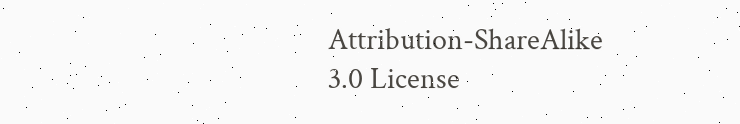Attribution-ShareAlike 3.0 License